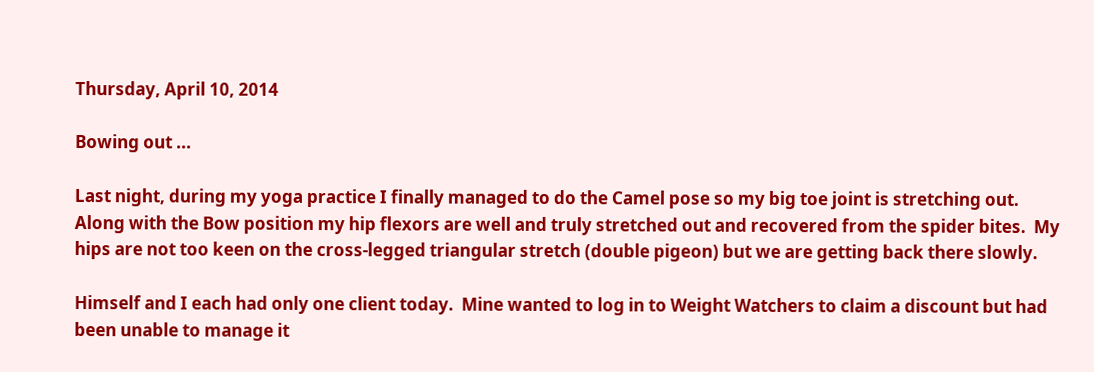Thursday, April 10, 2014

Bowing out ...

Last night, during my yoga practice I finally managed to do the Camel pose so my big toe joint is stretching out.  Along with the Bow position my hip flexors are well and truly stretched out and recovered from the spider bites.  My hips are not too keen on the cross-legged triangular stretch (double pigeon) but we are getting back there slowly.

Himself and I each had only one client today.  Mine wanted to log in to Weight Watchers to claim a discount but had been unable to manage it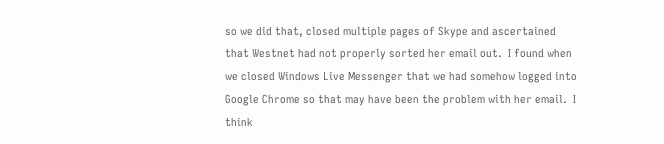so we did that, closed multiple pages of Skype and ascertained that Westnet had not properly sorted her email out.  I found when we closed Windows Live Messenger that we had somehow logged into Google Chrome so that may have been the problem with her email.  I think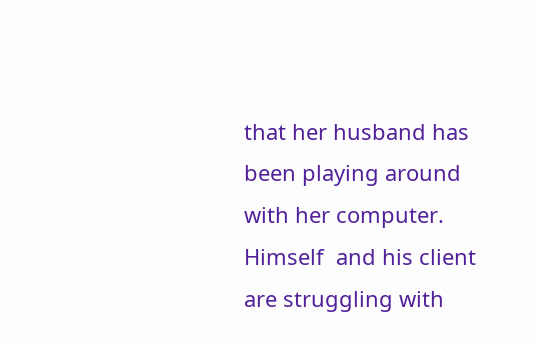that her husband has been playing around with her computer. Himself  and his client are struggling with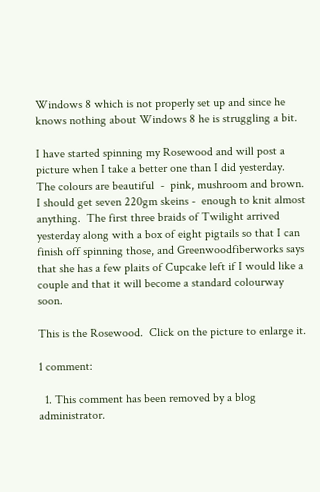Windows 8 which is not properly set up and since he knows nothing about Windows 8 he is struggling a bit.

I have started spinning my Rosewood and will post a picture when I take a better one than I did yesterday.  The colours are beautiful  -  pink, mushroom and brown.  I should get seven 220gm skeins -  enough to knit almost anything.  The first three braids of Twilight arrived yesterday along with a box of eight pigtails so that I can finish off spinning those, and Greenwoodfiberworks says that she has a few plaits of Cupcake left if I would like a couple and that it will become a standard colourway soon.

This is the Rosewood.  Click on the picture to enlarge it.

1 comment:

  1. This comment has been removed by a blog administrator.